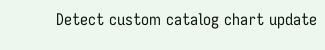Detect custom catalog chart update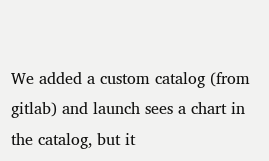We added a custom catalog (from gitlab) and launch sees a chart in the catalog, but it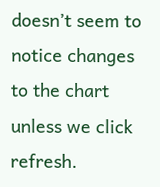doesn’t seem to notice changes to the chart unless we click refresh.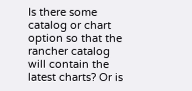Is there some catalog or chart option so that the rancher catalog will contain the latest charts? Or is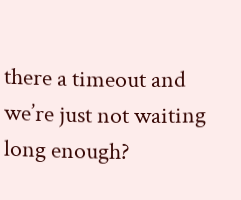there a timeout and we’re just not waiting long enough?